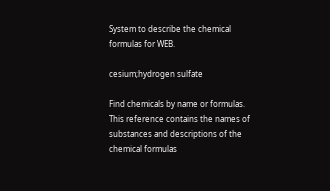System to describe the chemical formulas for WEB.

cesium;hydrogen sulfate

Find chemicals by name or formulas.
This reference contains the names of substances and descriptions of the chemical formulas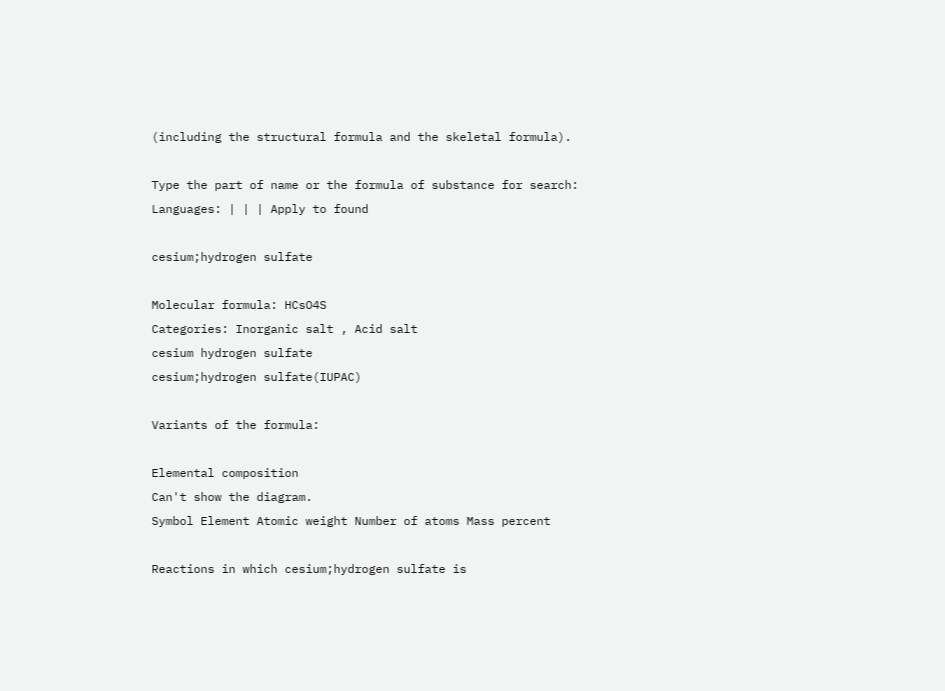(including the structural formula and the skeletal formula).

Type the part of name or the formula of substance for search:
Languages: | | | Apply to found

cesium;hydrogen sulfate

Molecular formula: HCsO4S
Categories: Inorganic salt , Acid salt
cesium hydrogen sulfate
cesium;hydrogen sulfate(IUPAC)

Variants of the formula:

Elemental composition
Can't show the diagram.
Symbol Element Atomic weight Number of atoms Mass percent

Reactions in which cesium;hydrogen sulfate is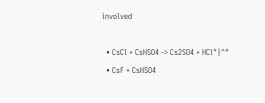involved

  • CsCl + CsHSO4 -> Cs2SO4 + HCl"|^"
  • CsF + CsHSO4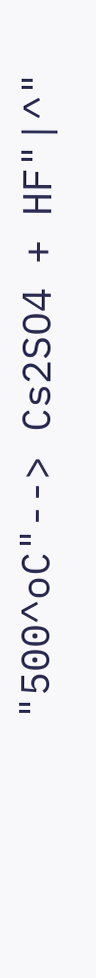"500^oC"--> Cs2SO4 + HF"|^"